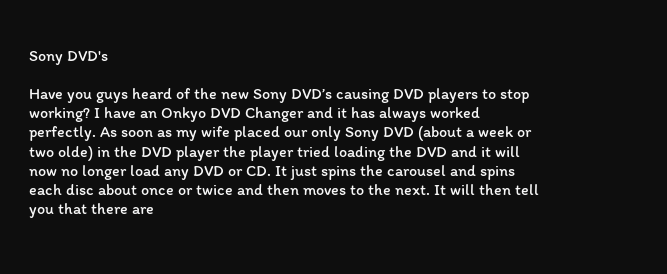Sony DVD's

Have you guys heard of the new Sony DVD’s causing DVD players to stop working? I have an Onkyo DVD Changer and it has always worked perfectly. As soon as my wife placed our only Sony DVD (about a week or two olde) in the DVD player the player tried loading the DVD and it will now no longer load any DVD or CD. It just spins the carousel and spins each disc about once or twice and then moves to the next. It will then tell you that there are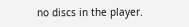no discs in the player.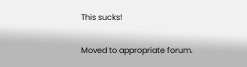This sucks!

Moved to appropriate forum.